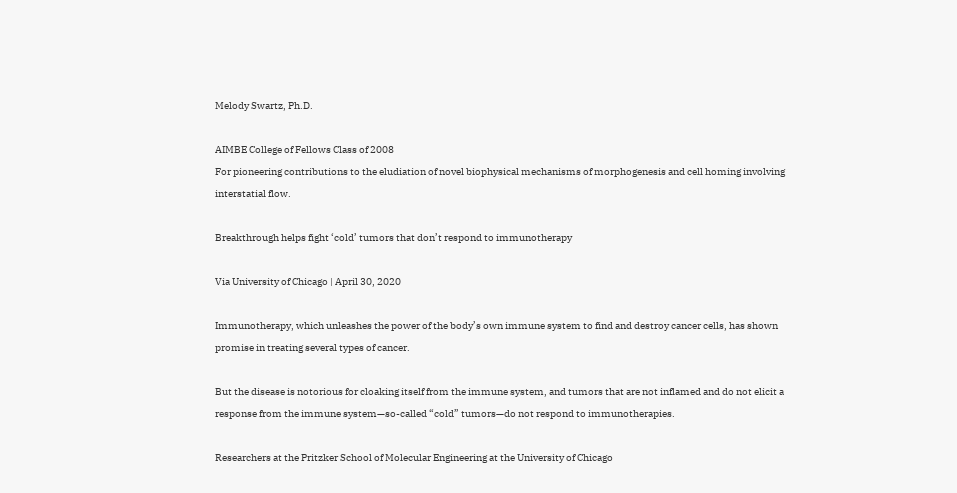Melody Swartz, Ph.D.

AIMBE College of Fellows Class of 2008
For pioneering contributions to the eludiation of novel biophysical mechanisms of morphogenesis and cell homing involving interstatial flow.

Breakthrough helps fight ‘cold’ tumors that don’t respond to immunotherapy

Via University of Chicago | April 30, 2020

Immunotherapy, which unleashes the power of the body’s own immune system to find and destroy cancer cells, has shown promise in treating several types of cancer.

But the disease is notorious for cloaking itself from the immune system, and tumors that are not inflamed and do not elicit a response from the immune system—so-called “cold” tumors—do not respond to immunotherapies.

Researchers at the Pritzker School of Molecular Engineering at the University of Chicago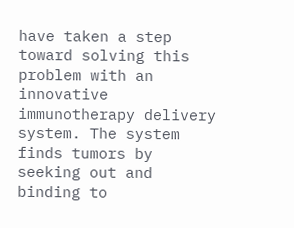have taken a step toward solving this problem with an innovative immunotherapy delivery system. The system finds tumors by seeking out and binding to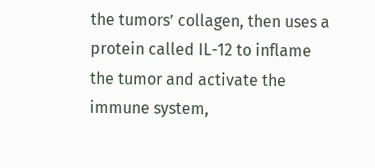the tumors’ collagen, then uses a protein called IL-12 to inflame the tumor and activate the immune system,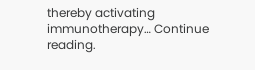thereby activating immunotherapy… Continue reading.